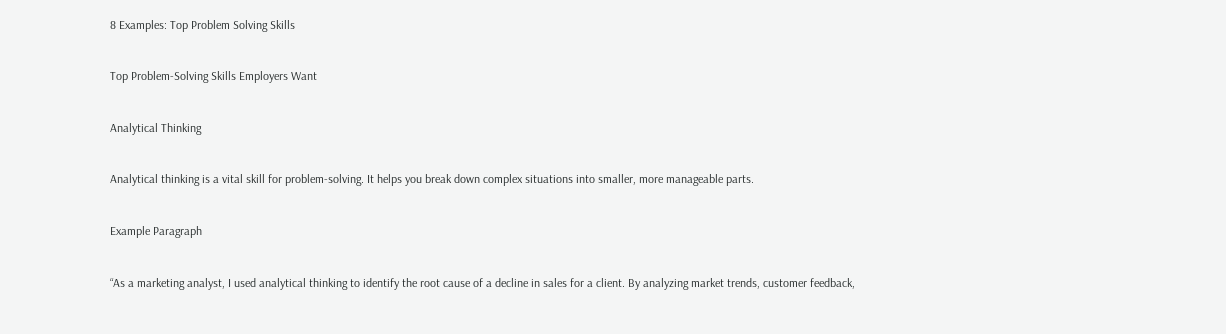8 Examples: Top Problem Solving Skills

Top Problem-Solving Skills Employers Want

Analytical Thinking

Analytical thinking is a vital skill for problem-solving. It helps you break down complex situations into smaller, more manageable parts.

Example Paragraph

“As a marketing analyst, I used analytical thinking to identify the root cause of a decline in sales for a client. By analyzing market trends, customer feedback,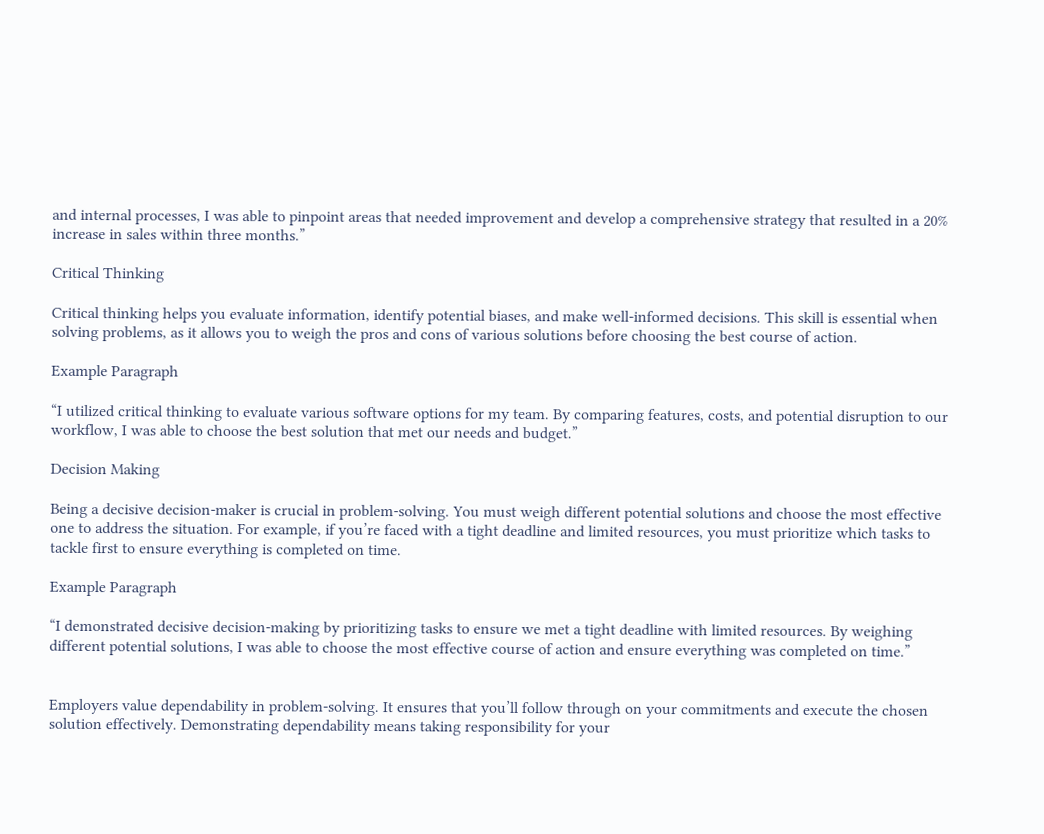and internal processes, I was able to pinpoint areas that needed improvement and develop a comprehensive strategy that resulted in a 20% increase in sales within three months.”

Critical Thinking

Critical thinking helps you evaluate information, identify potential biases, and make well-informed decisions. This skill is essential when solving problems, as it allows you to weigh the pros and cons of various solutions before choosing the best course of action.

Example Paragraph

“I utilized critical thinking to evaluate various software options for my team. By comparing features, costs, and potential disruption to our workflow, I was able to choose the best solution that met our needs and budget.”

Decision Making

Being a decisive decision-maker is crucial in problem-solving. You must weigh different potential solutions and choose the most effective one to address the situation. For example, if you’re faced with a tight deadline and limited resources, you must prioritize which tasks to tackle first to ensure everything is completed on time.

Example Paragraph

“I demonstrated decisive decision-making by prioritizing tasks to ensure we met a tight deadline with limited resources. By weighing different potential solutions, I was able to choose the most effective course of action and ensure everything was completed on time.”


Employers value dependability in problem-solving. It ensures that you’ll follow through on your commitments and execute the chosen solution effectively. Demonstrating dependability means taking responsibility for your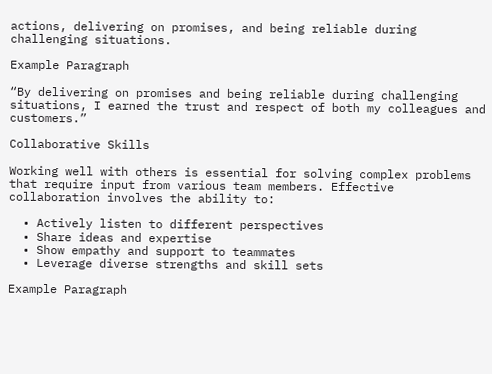actions, delivering on promises, and being reliable during challenging situations.

Example Paragraph

“By delivering on promises and being reliable during challenging situations, I earned the trust and respect of both my colleagues and customers.”

Collaborative Skills

Working well with others is essential for solving complex problems that require input from various team members. Effective collaboration involves the ability to:

  • Actively listen to different perspectives
  • Share ideas and expertise
  • Show empathy and support to teammates
  • Leverage diverse strengths and skill sets

Example Paragraph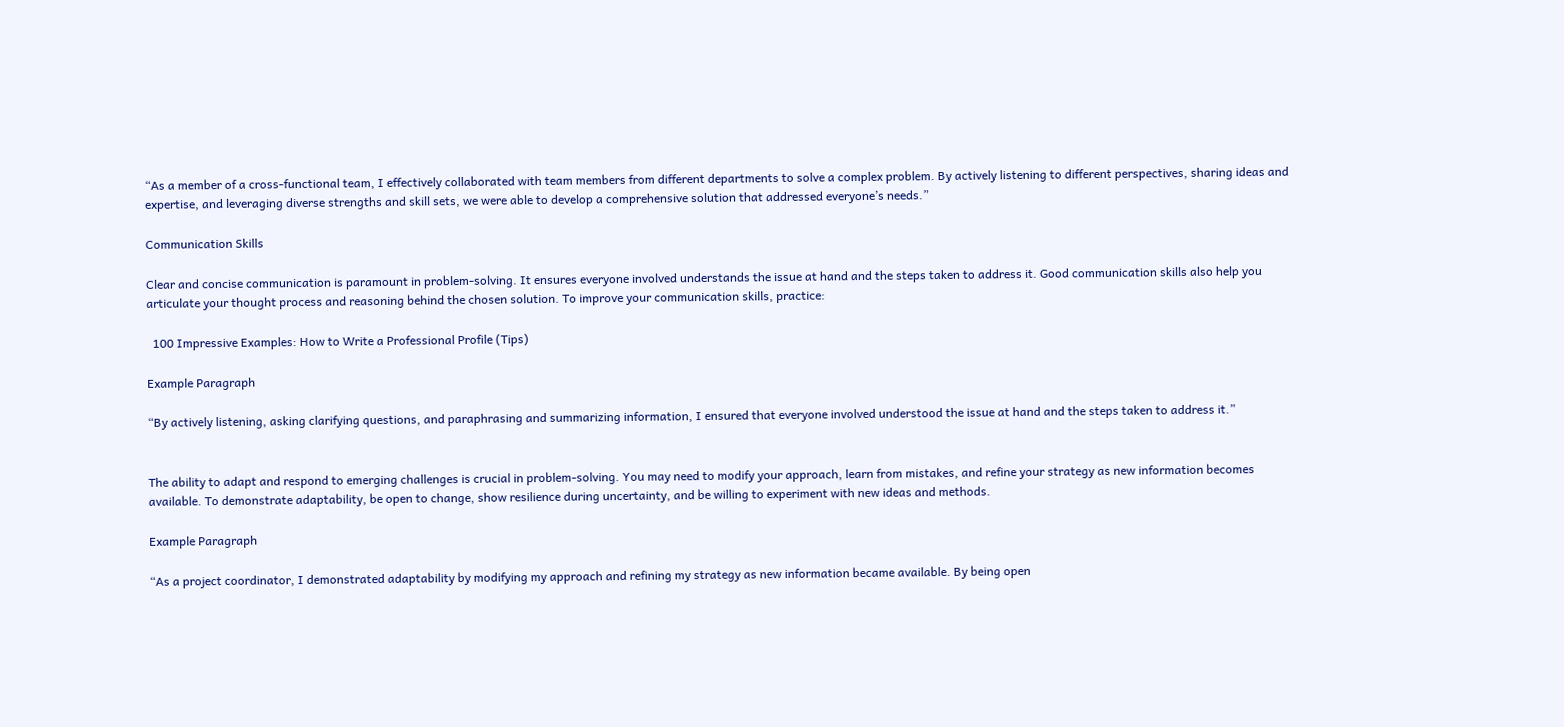“As a member of a cross-functional team, I effectively collaborated with team members from different departments to solve a complex problem. By actively listening to different perspectives, sharing ideas and expertise, and leveraging diverse strengths and skill sets, we were able to develop a comprehensive solution that addressed everyone’s needs.”

Communication Skills

Clear and concise communication is paramount in problem-solving. It ensures everyone involved understands the issue at hand and the steps taken to address it. Good communication skills also help you articulate your thought process and reasoning behind the chosen solution. To improve your communication skills, practice:

  100 Impressive Examples: How to Write a Professional Profile (Tips)

Example Paragraph

“By actively listening, asking clarifying questions, and paraphrasing and summarizing information, I ensured that everyone involved understood the issue at hand and the steps taken to address it.”


The ability to adapt and respond to emerging challenges is crucial in problem-solving. You may need to modify your approach, learn from mistakes, and refine your strategy as new information becomes available. To demonstrate adaptability, be open to change, show resilience during uncertainty, and be willing to experiment with new ideas and methods.

Example Paragraph

“As a project coordinator, I demonstrated adaptability by modifying my approach and refining my strategy as new information became available. By being open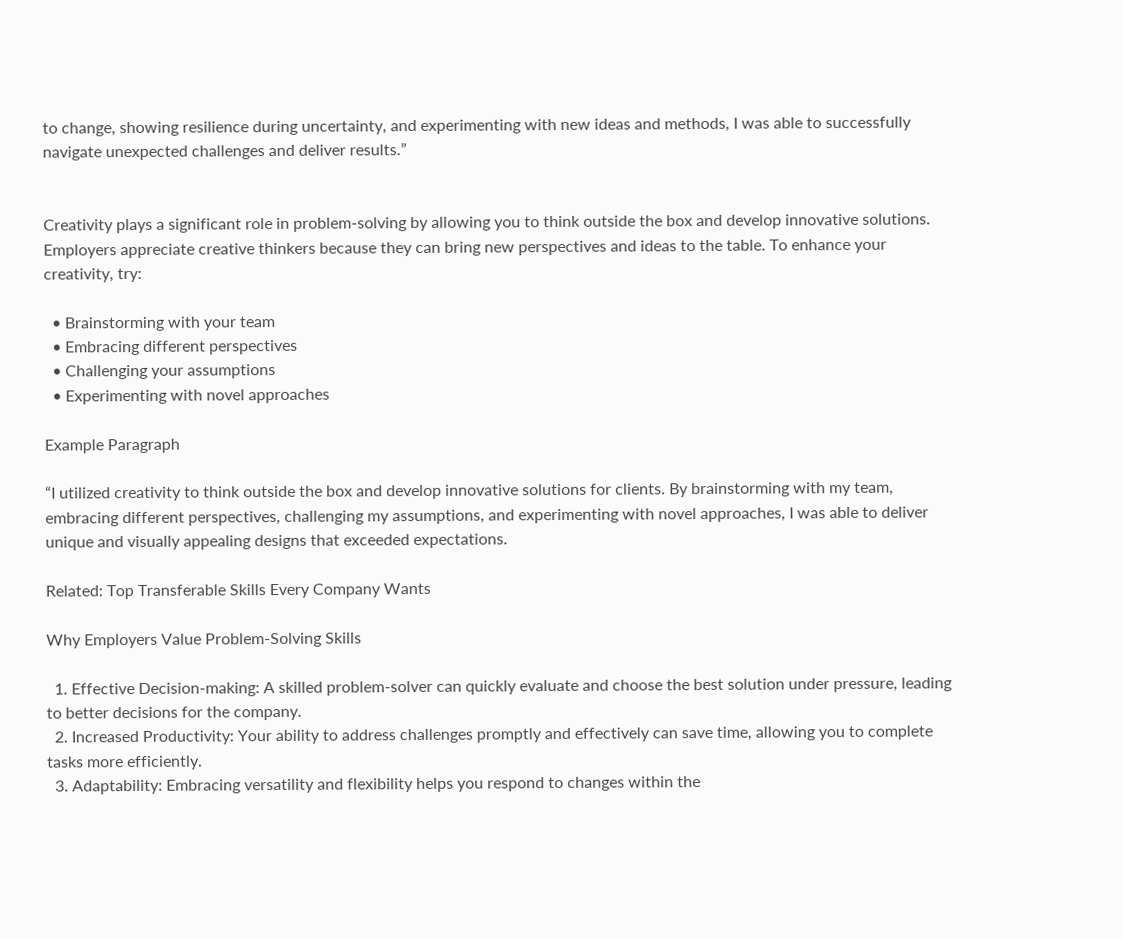to change, showing resilience during uncertainty, and experimenting with new ideas and methods, I was able to successfully navigate unexpected challenges and deliver results.”


Creativity plays a significant role in problem-solving by allowing you to think outside the box and develop innovative solutions. Employers appreciate creative thinkers because they can bring new perspectives and ideas to the table. To enhance your creativity, try:

  • Brainstorming with your team
  • Embracing different perspectives
  • Challenging your assumptions
  • Experimenting with novel approaches

Example Paragraph

“I utilized creativity to think outside the box and develop innovative solutions for clients. By brainstorming with my team, embracing different perspectives, challenging my assumptions, and experimenting with novel approaches, I was able to deliver unique and visually appealing designs that exceeded expectations.

Related: Top Transferable Skills Every Company Wants

Why Employers Value Problem-Solving Skills

  1. Effective Decision-making: A skilled problem-solver can quickly evaluate and choose the best solution under pressure, leading to better decisions for the company.
  2. Increased Productivity: Your ability to address challenges promptly and effectively can save time, allowing you to complete tasks more efficiently.
  3. Adaptability: Embracing versatility and flexibility helps you respond to changes within the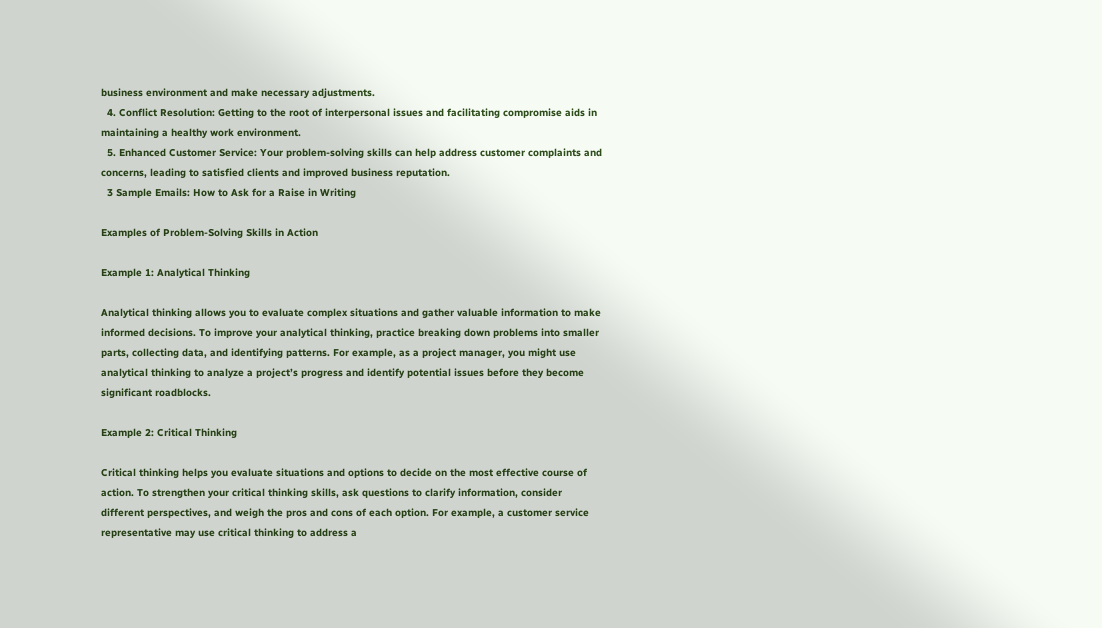business environment and make necessary adjustments.
  4. Conflict Resolution: Getting to the root of interpersonal issues and facilitating compromise aids in maintaining a healthy work environment.
  5. Enhanced Customer Service: Your problem-solving skills can help address customer complaints and concerns, leading to satisfied clients and improved business reputation.
  3 Sample Emails: How to Ask for a Raise in Writing

Examples of Problem-Solving Skills in Action

Example 1: Analytical Thinking

Analytical thinking allows you to evaluate complex situations and gather valuable information to make informed decisions. To improve your analytical thinking, practice breaking down problems into smaller parts, collecting data, and identifying patterns. For example, as a project manager, you might use analytical thinking to analyze a project’s progress and identify potential issues before they become significant roadblocks.

Example 2: Critical Thinking

Critical thinking helps you evaluate situations and options to decide on the most effective course of action. To strengthen your critical thinking skills, ask questions to clarify information, consider different perspectives, and weigh the pros and cons of each option. For example, a customer service representative may use critical thinking to address a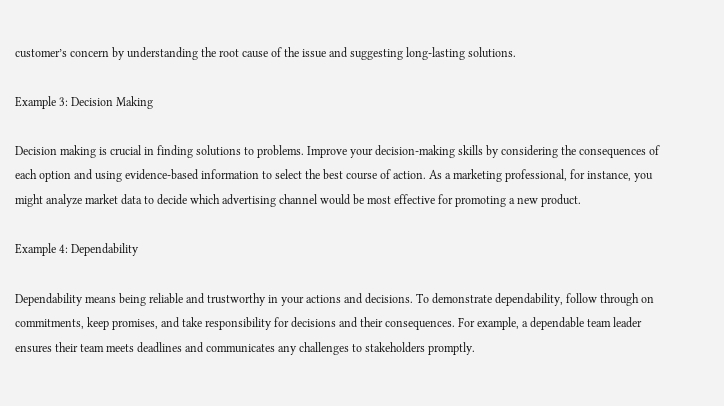customer’s concern by understanding the root cause of the issue and suggesting long-lasting solutions.

Example 3: Decision Making

Decision making is crucial in finding solutions to problems. Improve your decision-making skills by considering the consequences of each option and using evidence-based information to select the best course of action. As a marketing professional, for instance, you might analyze market data to decide which advertising channel would be most effective for promoting a new product.

Example 4: Dependability

Dependability means being reliable and trustworthy in your actions and decisions. To demonstrate dependability, follow through on commitments, keep promises, and take responsibility for decisions and their consequences. For example, a dependable team leader ensures their team meets deadlines and communicates any challenges to stakeholders promptly.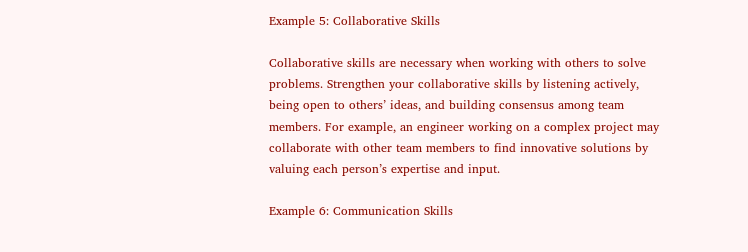Example 5: Collaborative Skills

Collaborative skills are necessary when working with others to solve problems. Strengthen your collaborative skills by listening actively, being open to others’ ideas, and building consensus among team members. For example, an engineer working on a complex project may collaborate with other team members to find innovative solutions by valuing each person’s expertise and input.

Example 6: Communication Skills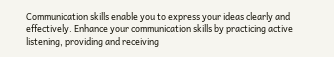Communication skills enable you to express your ideas clearly and effectively. Enhance your communication skills by practicing active listening, providing and receiving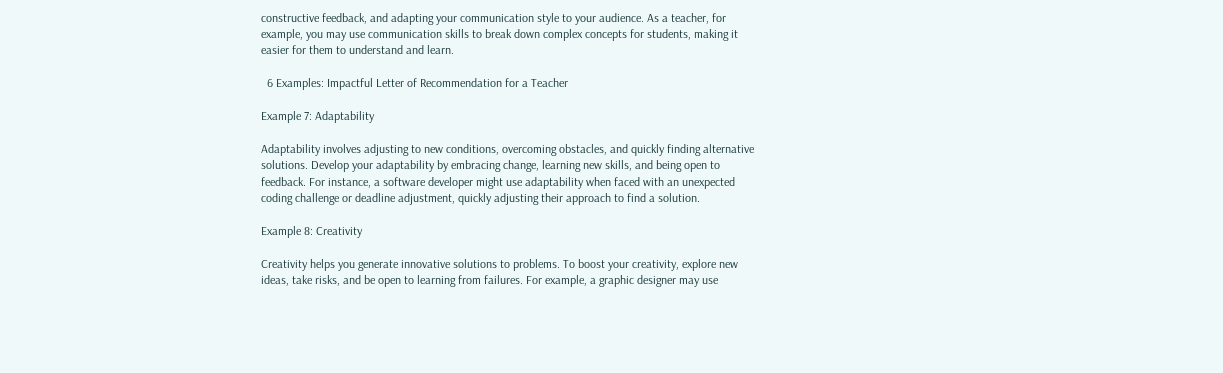constructive feedback, and adapting your communication style to your audience. As a teacher, for example, you may use communication skills to break down complex concepts for students, making it easier for them to understand and learn.

  6 Examples: Impactful Letter of Recommendation for a Teacher

Example 7: Adaptability

Adaptability involves adjusting to new conditions, overcoming obstacles, and quickly finding alternative solutions. Develop your adaptability by embracing change, learning new skills, and being open to feedback. For instance, a software developer might use adaptability when faced with an unexpected coding challenge or deadline adjustment, quickly adjusting their approach to find a solution.

Example 8: Creativity

Creativity helps you generate innovative solutions to problems. To boost your creativity, explore new ideas, take risks, and be open to learning from failures. For example, a graphic designer may use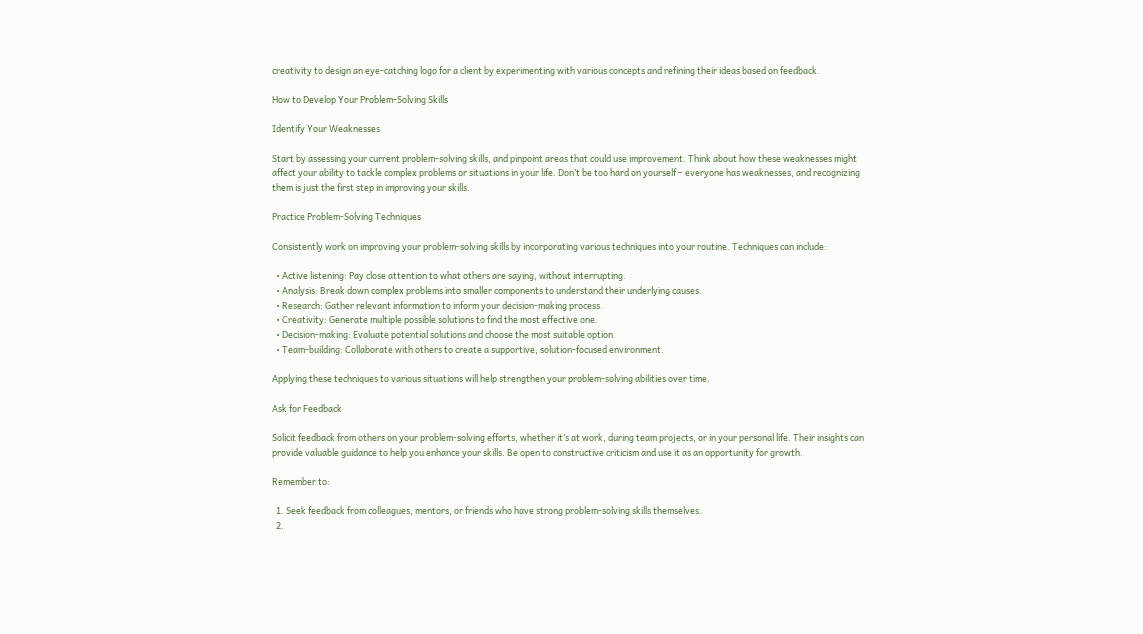creativity to design an eye-catching logo for a client by experimenting with various concepts and refining their ideas based on feedback.

How to Develop Your Problem-Solving Skills

Identify Your Weaknesses

Start by assessing your current problem-solving skills, and pinpoint areas that could use improvement. Think about how these weaknesses might affect your ability to tackle complex problems or situations in your life. Don’t be too hard on yourself – everyone has weaknesses, and recognizing them is just the first step in improving your skills.

Practice Problem-Solving Techniques

Consistently work on improving your problem-solving skills by incorporating various techniques into your routine. Techniques can include:

  • Active listening: Pay close attention to what others are saying, without interrupting.
  • Analysis: Break down complex problems into smaller components to understand their underlying causes.
  • Research: Gather relevant information to inform your decision-making process.
  • Creativity: Generate multiple possible solutions to find the most effective one.
  • Decision-making: Evaluate potential solutions and choose the most suitable option.
  • Team-building: Collaborate with others to create a supportive, solution-focused environment.

Applying these techniques to various situations will help strengthen your problem-solving abilities over time.

Ask for Feedback

Solicit feedback from others on your problem-solving efforts, whether it’s at work, during team projects, or in your personal life. Their insights can provide valuable guidance to help you enhance your skills. Be open to constructive criticism and use it as an opportunity for growth.

Remember to:

  1. Seek feedback from colleagues, mentors, or friends who have strong problem-solving skills themselves.
  2.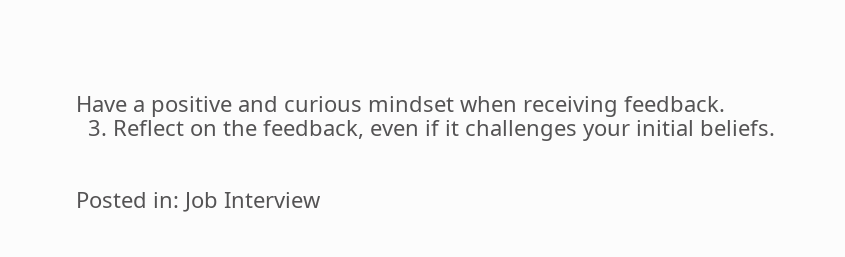Have a positive and curious mindset when receiving feedback.
  3. Reflect on the feedback, even if it challenges your initial beliefs.


Posted in: Job Interview